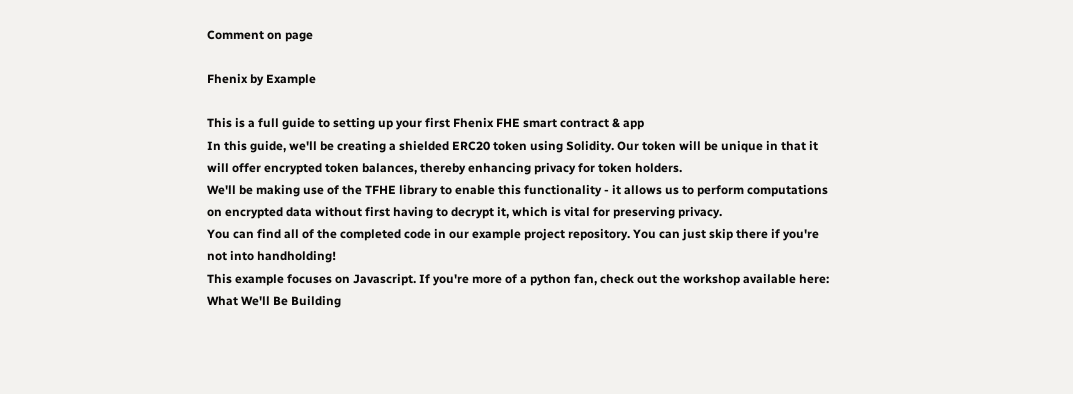Comment on page

Fhenix by Example

This is a full guide to setting up your first Fhenix FHE smart contract & app
In this guide, we'll be creating a shielded ERC20 token using Solidity. Our token will be unique in that it will offer encrypted token balances, thereby enhancing privacy for token holders.
We'll be making use of the TFHE library to enable this functionality - it allows us to perform computations on encrypted data without first having to decrypt it, which is vital for preserving privacy.
You can find all of the completed code in our example project repository. You can just skip there if you're not into handholding!
This example focuses on Javascript. If you're more of a python fan, check out the workshop available here:
What We'll Be Building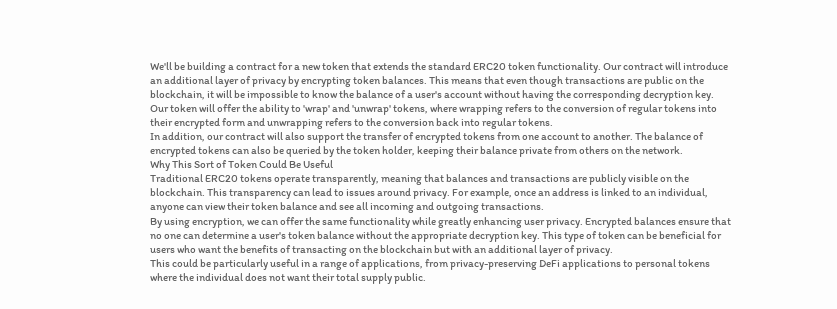We'll be building a contract for a new token that extends the standard ERC20 token functionality. Our contract will introduce an additional layer of privacy by encrypting token balances. This means that even though transactions are public on the blockchain, it will be impossible to know the balance of a user's account without having the corresponding decryption key.
Our token will offer the ability to 'wrap' and 'unwrap' tokens, where wrapping refers to the conversion of regular tokens into their encrypted form and unwrapping refers to the conversion back into regular tokens.
In addition, our contract will also support the transfer of encrypted tokens from one account to another. The balance of encrypted tokens can also be queried by the token holder, keeping their balance private from others on the network.
Why This Sort of Token Could Be Useful
Traditional ERC20 tokens operate transparently, meaning that balances and transactions are publicly visible on the blockchain. This transparency can lead to issues around privacy. For example, once an address is linked to an individual, anyone can view their token balance and see all incoming and outgoing transactions.
By using encryption, we can offer the same functionality while greatly enhancing user privacy. Encrypted balances ensure that no one can determine a user's token balance without the appropriate decryption key. This type of token can be beneficial for users who want the benefits of transacting on the blockchain but with an additional layer of privacy.
This could be particularly useful in a range of applications, from privacy-preserving DeFi applications to personal tokens where the individual does not want their total supply public.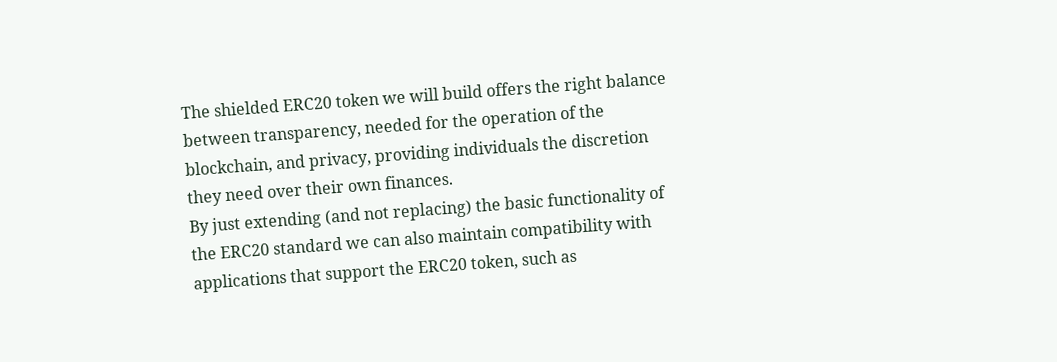The shielded ERC20 token we will build offers the right balance between transparency, needed for the operation of the blockchain, and privacy, providing individuals the discretion they need over their own finances.
By just extending (and not replacing) the basic functionality of the ERC20 standard we can also maintain compatibility with applications that support the ERC20 token, such as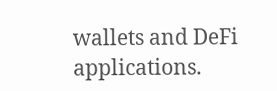wallets and DeFi applications.